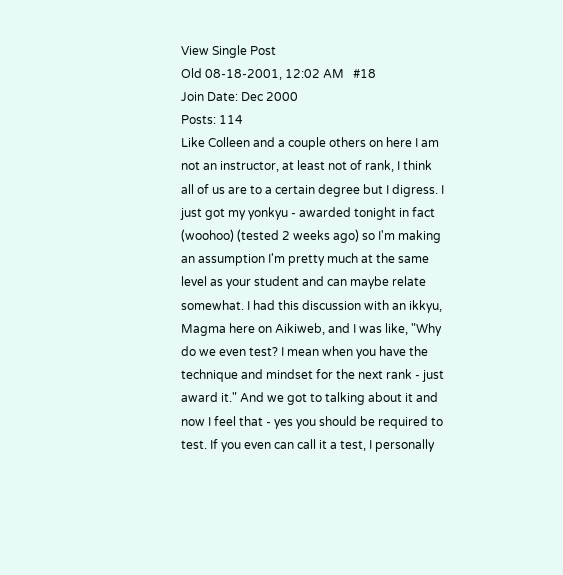View Single Post
Old 08-18-2001, 12:02 AM   #18
Join Date: Dec 2000
Posts: 114
Like Colleen and a couple others on here I am not an instructor, at least not of rank, I think all of us are to a certain degree but I digress. I just got my yonkyu - awarded tonight in fact (woohoo) (tested 2 weeks ago) so I'm making an assumption I'm pretty much at the same level as your student and can maybe relate somewhat. I had this discussion with an ikkyu, Magma here on Aikiweb, and I was like, "Why do we even test? I mean when you have the technique and mindset for the next rank - just award it." And we got to talking about it and now I feel that - yes you should be required to test. If you even can call it a test, I personally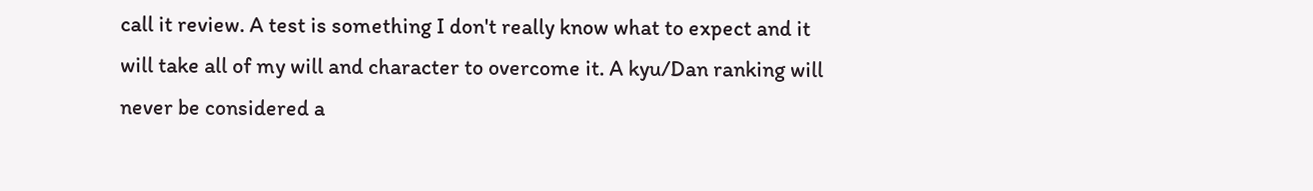call it review. A test is something I don't really know what to expect and it will take all of my will and character to overcome it. A kyu/Dan ranking will never be considered a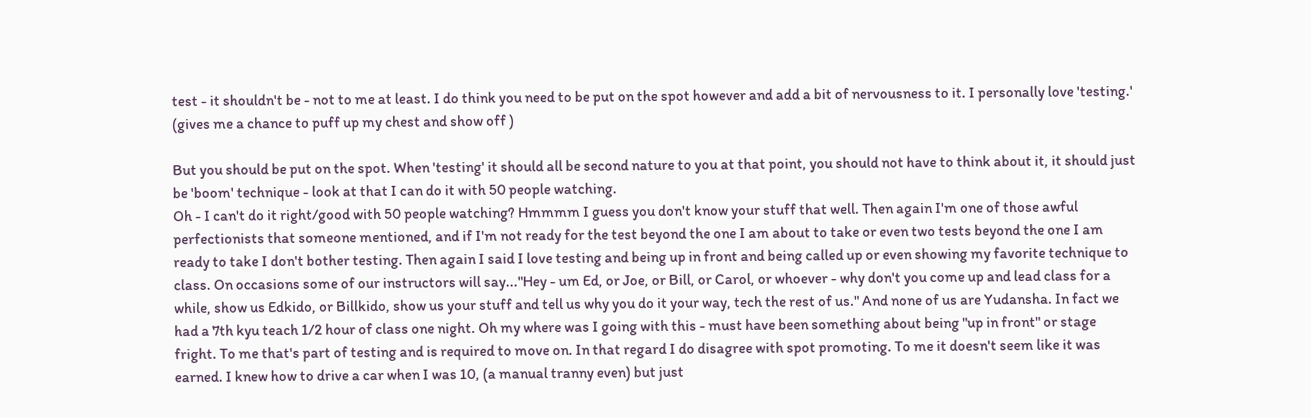test - it shouldn't be - not to me at least. I do think you need to be put on the spot however and add a bit of nervousness to it. I personally love 'testing.' (gives me a chance to puff up my chest and show off )

But you should be put on the spot. When 'testing' it should all be second nature to you at that point, you should not have to think about it, it should just be 'boom' technique - look at that I can do it with 50 people watching.
Oh - I can't do it right/good with 50 people watching? Hmmmm I guess you don't know your stuff that well. Then again I'm one of those awful perfectionists that someone mentioned, and if I'm not ready for the test beyond the one I am about to take or even two tests beyond the one I am ready to take I don't bother testing. Then again I said I love testing and being up in front and being called up or even showing my favorite technique to class. On occasions some of our instructors will say..."Hey - um Ed, or Joe, or Bill, or Carol, or whoever - why don't you come up and lead class for a while, show us Edkido, or Billkido, show us your stuff and tell us why you do it your way, tech the rest of us." And none of us are Yudansha. In fact we had a 7th kyu teach 1/2 hour of class one night. Oh my where was I going with this - must have been something about being "up in front" or stage fright. To me that's part of testing and is required to move on. In that regard I do disagree with spot promoting. To me it doesn't seem like it was earned. I knew how to drive a car when I was 10, (a manual tranny even) but just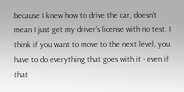because I knew how to drive the car, doesn't mean I just get my driver's license with no test. I think if you want to move to the next level, you have to do everything that goes with it - even if that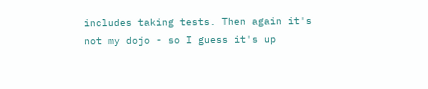includes taking tests. Then again it's not my dojo - so I guess it's up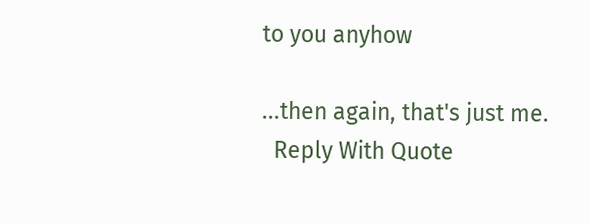to you anyhow

...then again, that's just me.
  Reply With Quote